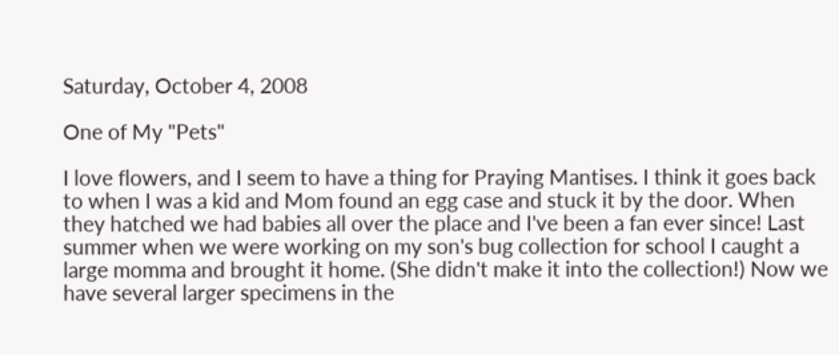Saturday, October 4, 2008

One of My "Pets"

I love flowers, and I seem to have a thing for Praying Mantises. I think it goes back to when I was a kid and Mom found an egg case and stuck it by the door. When they hatched we had babies all over the place and I've been a fan ever since! Last summer when we were working on my son's bug collection for school I caught a large momma and brought it home. (She didn't make it into the collection!) Now we have several larger specimens in the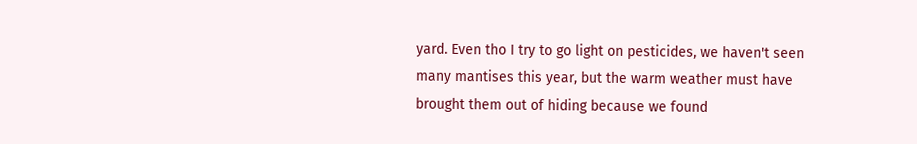yard. Even tho I try to go light on pesticides, we haven't seen many mantises this year, but the warm weather must have brought them out of hiding because we found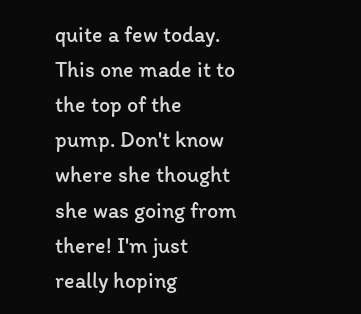quite a few today. This one made it to the top of the pump. Don't know where she thought she was going from there! I'm just really hoping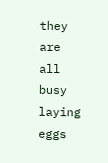they are all busy laying eggs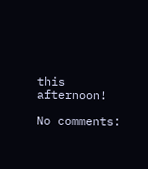this afternoon!

No comments: